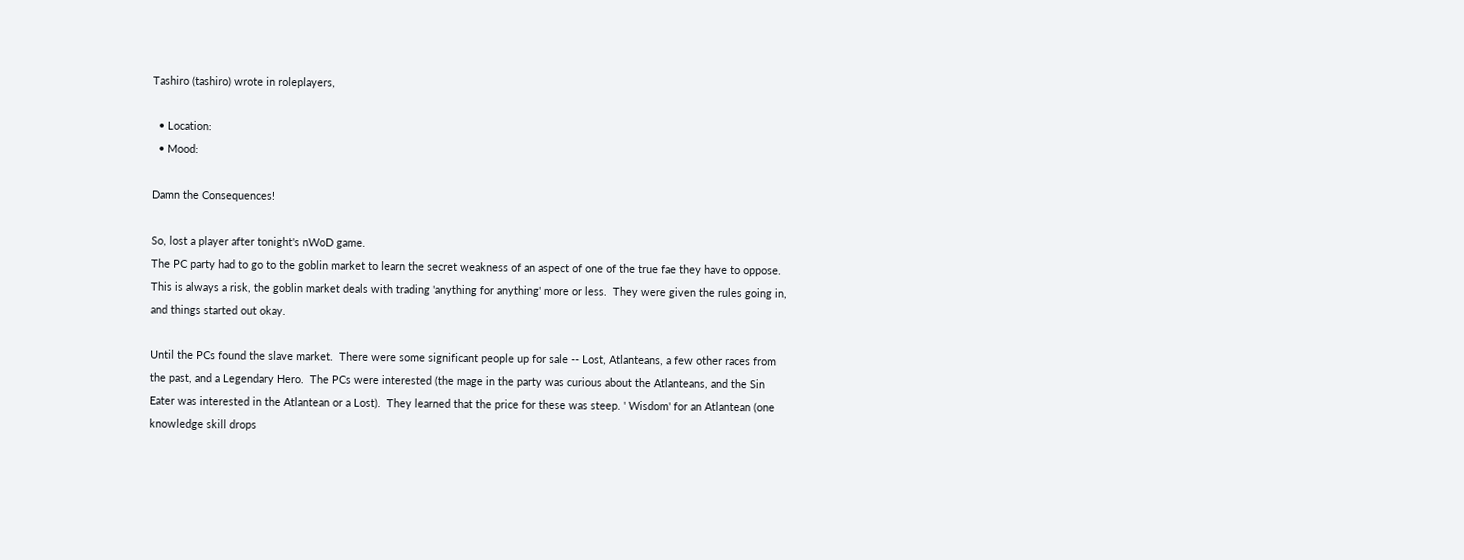Tashiro (tashiro) wrote in roleplayers,

  • Location:
  • Mood:

Damn the Consequences!

So, lost a player after tonight's nWoD game.
The PC party had to go to the goblin market to learn the secret weakness of an aspect of one of the true fae they have to oppose.  This is always a risk, the goblin market deals with trading 'anything for anything' more or less.  They were given the rules going in, and things started out okay.

Until the PCs found the slave market.  There were some significant people up for sale -- Lost, Atlanteans, a few other races from the past, and a Legendary Hero.  The PCs were interested (the mage in the party was curious about the Atlanteans, and the Sin Eater was interested in the Atlantean or a Lost).  They learned that the price for these was steep. ' Wisdom' for an Atlantean (one knowledge skill drops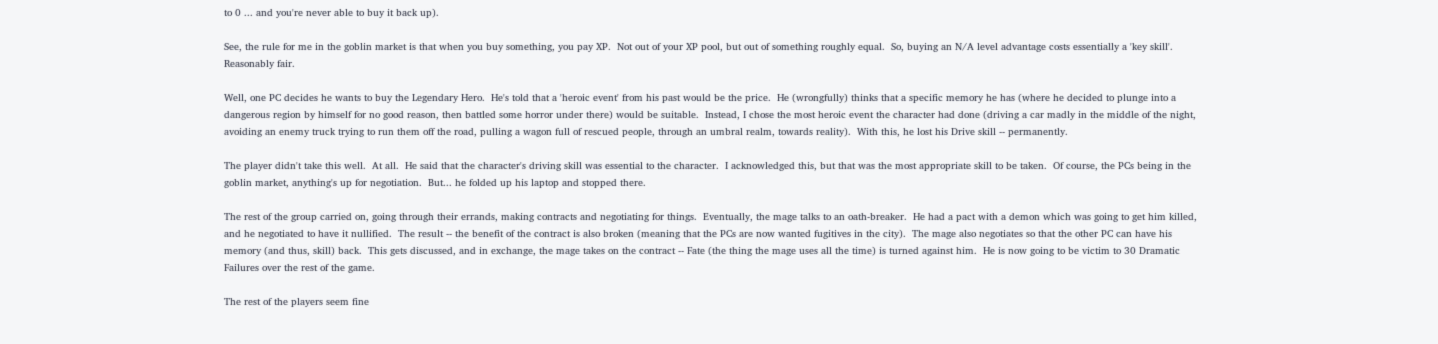to 0 ... and you're never able to buy it back up).

See, the rule for me in the goblin market is that when you buy something, you pay XP.  Not out of your XP pool, but out of something roughly equal.  So, buying an N/A level advantage costs essentially a 'key skill'.  Reasonably fair.

Well, one PC decides he wants to buy the Legendary Hero.  He's told that a 'heroic event' from his past would be the price.  He (wrongfully) thinks that a specific memory he has (where he decided to plunge into a dangerous region by himself for no good reason, then battled some horror under there) would be suitable.  Instead, I chose the most heroic event the character had done (driving a car madly in the middle of the night, avoiding an enemy truck trying to run them off the road, pulling a wagon full of rescued people, through an umbral realm, towards reality).  With this, he lost his Drive skill -- permanently.

The player didn't take this well.  At all.  He said that the character's driving skill was essential to the character.  I acknowledged this, but that was the most appropriate skill to be taken.  Of course, the PCs being in the goblin market, anything's up for negotiation.  But... he folded up his laptop and stopped there.

The rest of the group carried on, going through their errands, making contracts and negotiating for things.  Eventually, the mage talks to an oath-breaker.  He had a pact with a demon which was going to get him killed, and he negotiated to have it nullified.  The result -- the benefit of the contract is also broken (meaning that the PCs are now wanted fugitives in the city).  The mage also negotiates so that the other PC can have his memory (and thus, skill) back.  This gets discussed, and in exchange, the mage takes on the contract -- Fate (the thing the mage uses all the time) is turned against him.  He is now going to be victim to 30 Dramatic Failures over the rest of the game.

The rest of the players seem fine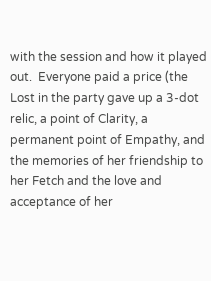with the session and how it played out.  Everyone paid a price (the Lost in the party gave up a 3-dot relic, a point of Clarity, a permanent point of Empathy, and the memories of her friendship to her Fetch and the love and acceptance of her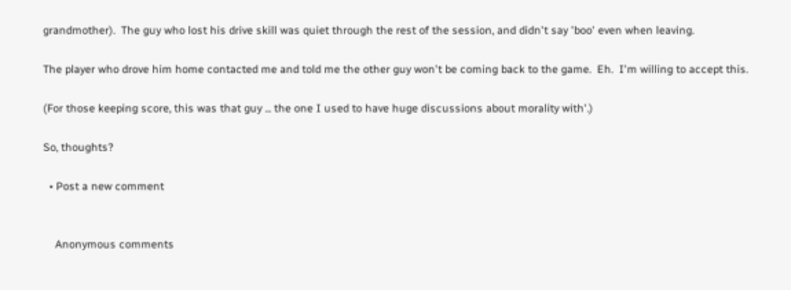grandmother).  The guy who lost his drive skill was quiet through the rest of the session, and didn't say 'boo' even when leaving.

The player who drove him home contacted me and told me the other guy won't be coming back to the game.  Eh.  I'm willing to accept this.

(For those keeping score, this was that guy ... the one I used to have huge discussions about morality with'.)

So, thoughts?

  • Post a new comment


    Anonymous comments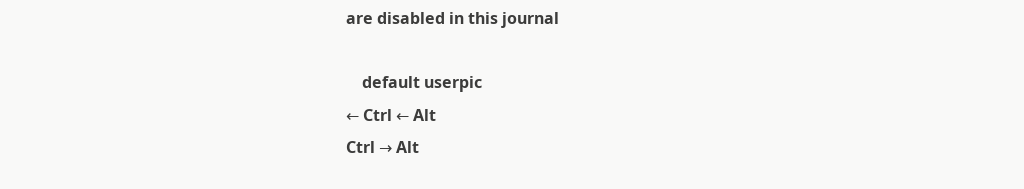are disabled in this journal

    default userpic
← Ctrl ← Alt
Ctrl → Alt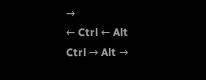→
← Ctrl ← Alt
Ctrl → Alt →